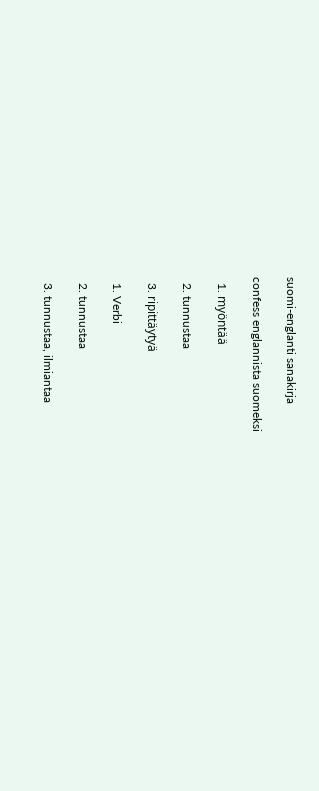suomi-englanti sanakirja

confess englannista suomeksi

  1. myöntää

  2. tunnustaa

  3. ripittäytyä

  1. Verbi

  2. tunnustaa

  3. tunnustaa, ilmiantaa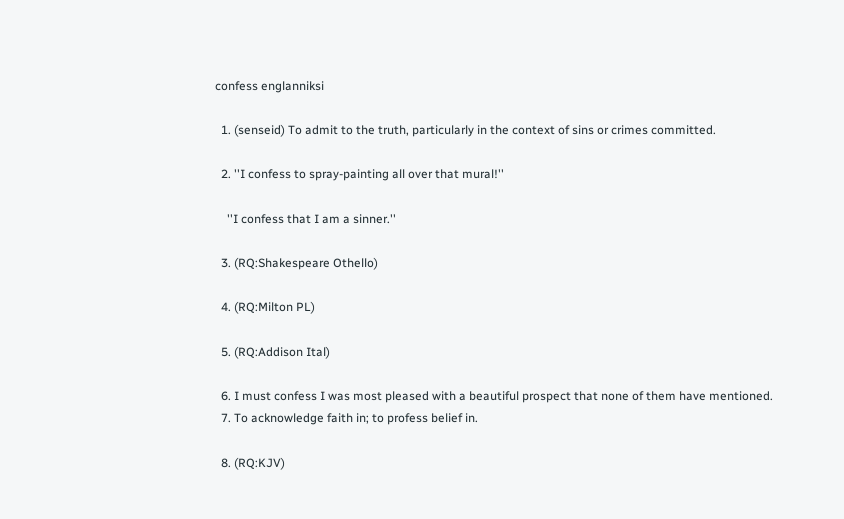confess englanniksi

  1. (senseid) To admit to the truth, particularly in the context of sins or crimes committed.

  2. ''I confess to spray-painting all over that mural!''

    ''I confess that I am a sinner.''

  3. (RQ:Shakespeare Othello)

  4. (RQ:Milton PL)

  5. (RQ:Addison Ital)

  6. I must confess I was most pleased with a beautiful prospect that none of them have mentioned.
  7. To acknowledge faith in; to profess belief in.

  8. (RQ:KJV)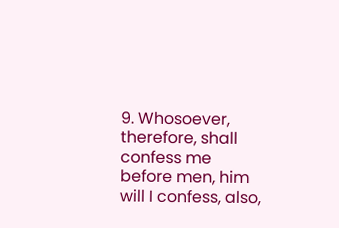9. Whosoever, therefore, shall confess me before men, him will I confess, also,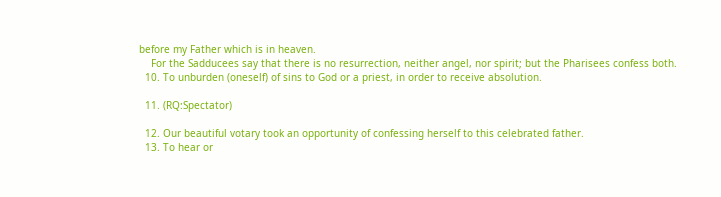before my Father which is in heaven.
    For the Sadducees say that there is no resurrection, neither angel, nor spirit; but the Pharisees confess both.
  10. To unburden (oneself) of sins to God or a priest, in order to receive absolution.

  11. (RQ:Spectator)

  12. Our beautiful votary took an opportunity of confessing herself to this celebrated father.
  13. To hear or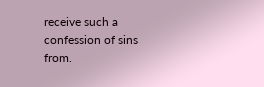receive such a confession of sins from.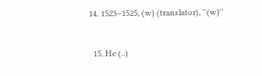14. 1523–1525, (w) (translator), ''(w)''

  15. He (..)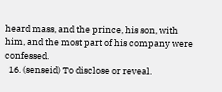heard mass, and the prince, his son, with him, and the most part of his company were confessed.
  16. (senseid) To disclose or reveal.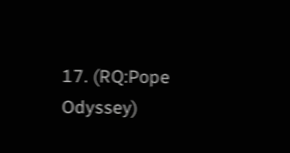17. (RQ:Pope Odyssey)